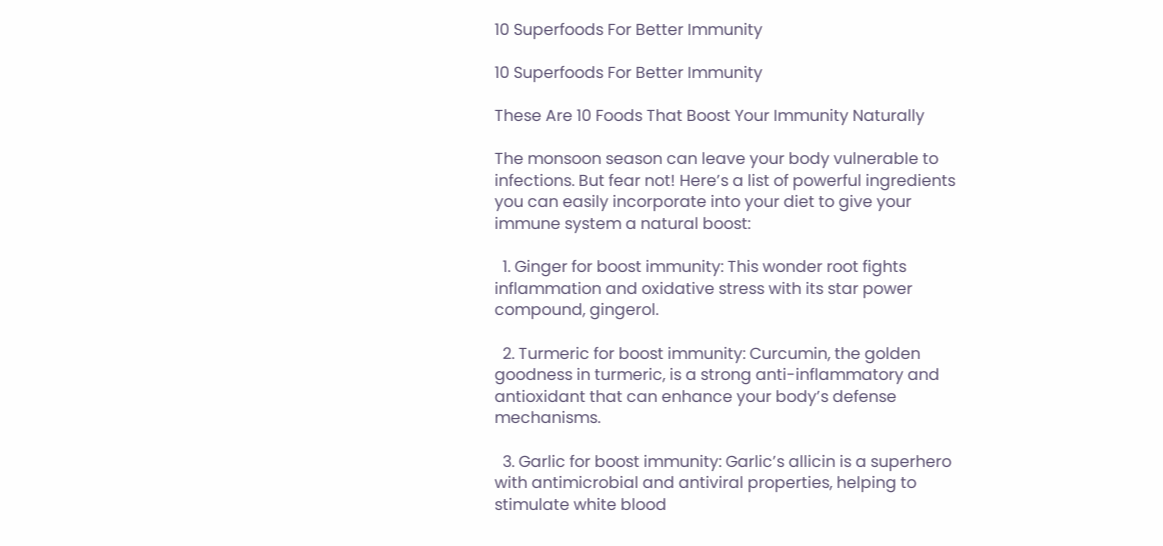10 Superfoods For Better Immunity

10 Superfoods For Better Immunity

These Are 10 Foods That Boost Your Immunity Naturally

The monsoon season can leave your body vulnerable to infections. But fear not! Here’s a list of powerful ingredients you can easily incorporate into your diet to give your immune system a natural boost:

  1. Ginger for boost immunity: This wonder root fights inflammation and oxidative stress with its star power compound, gingerol.

  2. Turmeric for boost immunity: Curcumin, the golden goodness in turmeric, is a strong anti-inflammatory and antioxidant that can enhance your body’s defense mechanisms.

  3. Garlic for boost immunity: Garlic’s allicin is a superhero with antimicrobial and antiviral properties, helping to stimulate white blood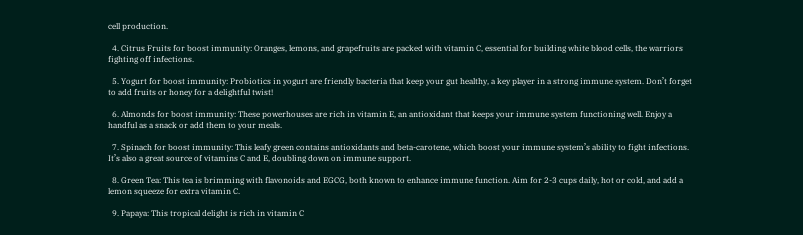cell production.

  4. Citrus Fruits for boost immunity: Oranges, lemons, and grapefruits are packed with vitamin C, essential for building white blood cells, the warriors fighting off infections.

  5. Yogurt for boost immunity: Probiotics in yogurt are friendly bacteria that keep your gut healthy, a key player in a strong immune system. Don’t forget to add fruits or honey for a delightful twist!

  6. Almonds for boost immunity: These powerhouses are rich in vitamin E, an antioxidant that keeps your immune system functioning well. Enjoy a handful as a snack or add them to your meals.

  7. Spinach for boost immunity: This leafy green contains antioxidants and beta-carotene, which boost your immune system’s ability to fight infections. It’s also a great source of vitamins C and E, doubling down on immune support.

  8. Green Tea: This tea is brimming with flavonoids and EGCG, both known to enhance immune function. Aim for 2-3 cups daily, hot or cold, and add a lemon squeeze for extra vitamin C.

  9. Papaya: This tropical delight is rich in vitamin C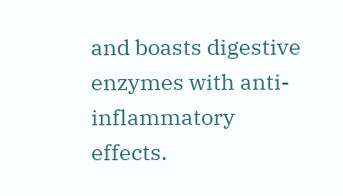and boasts digestive enzymes with anti-inflammatory effects.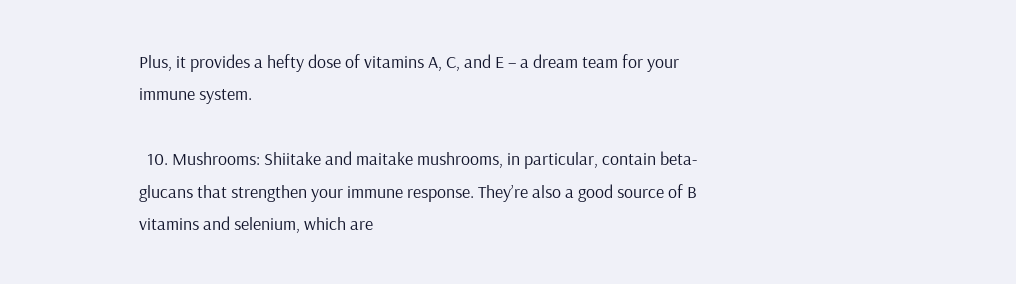Plus, it provides a hefty dose of vitamins A, C, and E – a dream team for your immune system.

  10. Mushrooms: Shiitake and maitake mushrooms, in particular, contain beta-glucans that strengthen your immune response. They’re also a good source of B vitamins and selenium, which are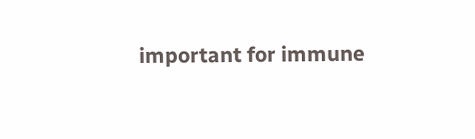important for immune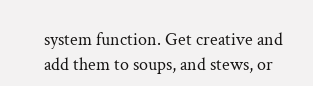system function. Get creative and add them to soups, and stews, or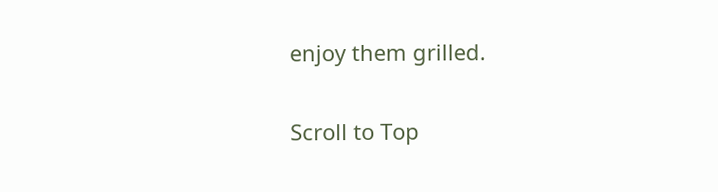enjoy them grilled.

Scroll to Top